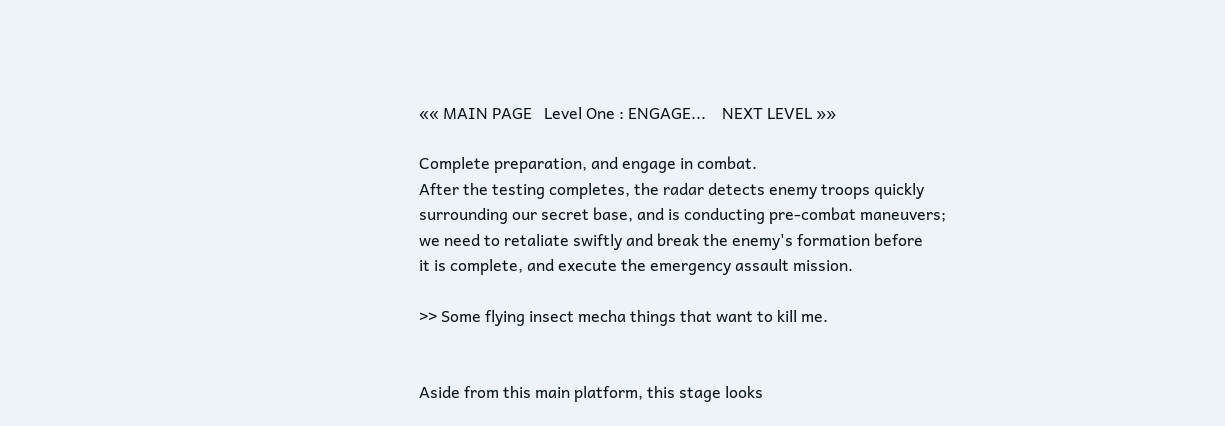«« MAIN PAGE   Level One : ENGAGE...    NEXT LEVEL »»

Complete preparation, and engage in combat.
After the testing completes, the radar detects enemy troops quickly
surrounding our secret base, and is conducting pre-combat maneuvers;
we need to retaliate swiftly and break the enemy's formation before
it is complete, and execute the emergency assault mission.

>> Some flying insect mecha things that want to kill me.


Aside from this main platform, this stage looks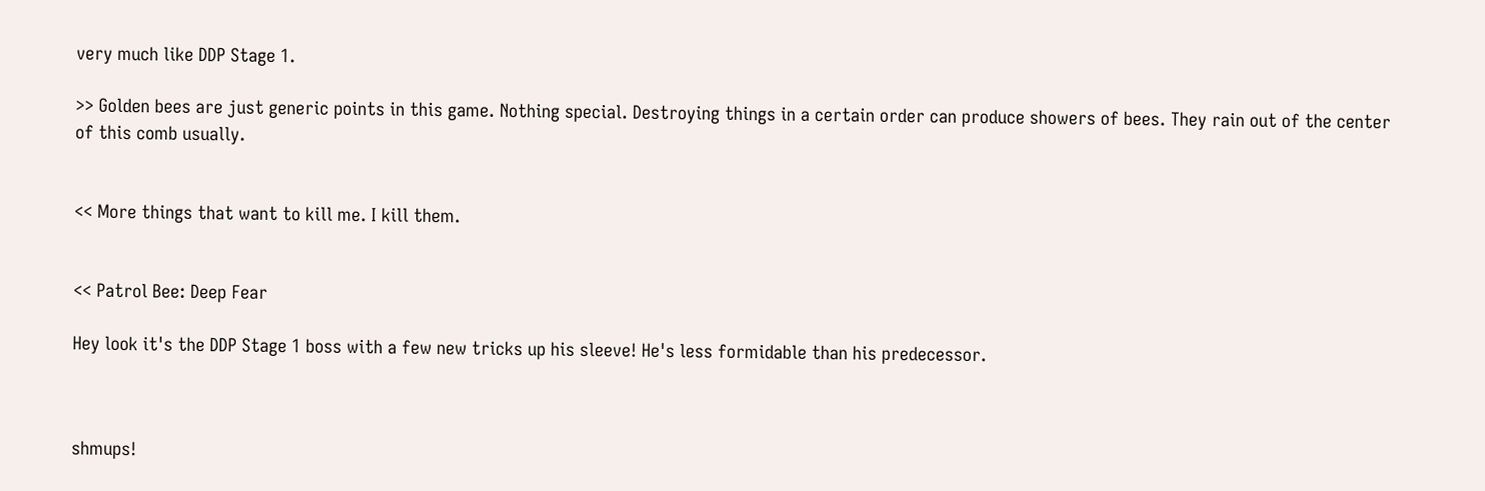very much like DDP Stage 1.

>> Golden bees are just generic points in this game. Nothing special. Destroying things in a certain order can produce showers of bees. They rain out of the center of this comb usually.


<< More things that want to kill me. I kill them.


<< Patrol Bee: Deep Fear

Hey look it's the DDP Stage 1 boss with a few new tricks up his sleeve! He's less formidable than his predecessor.



shmups!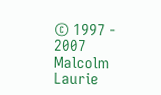© 1997 - 2007  Malcolm Laurie